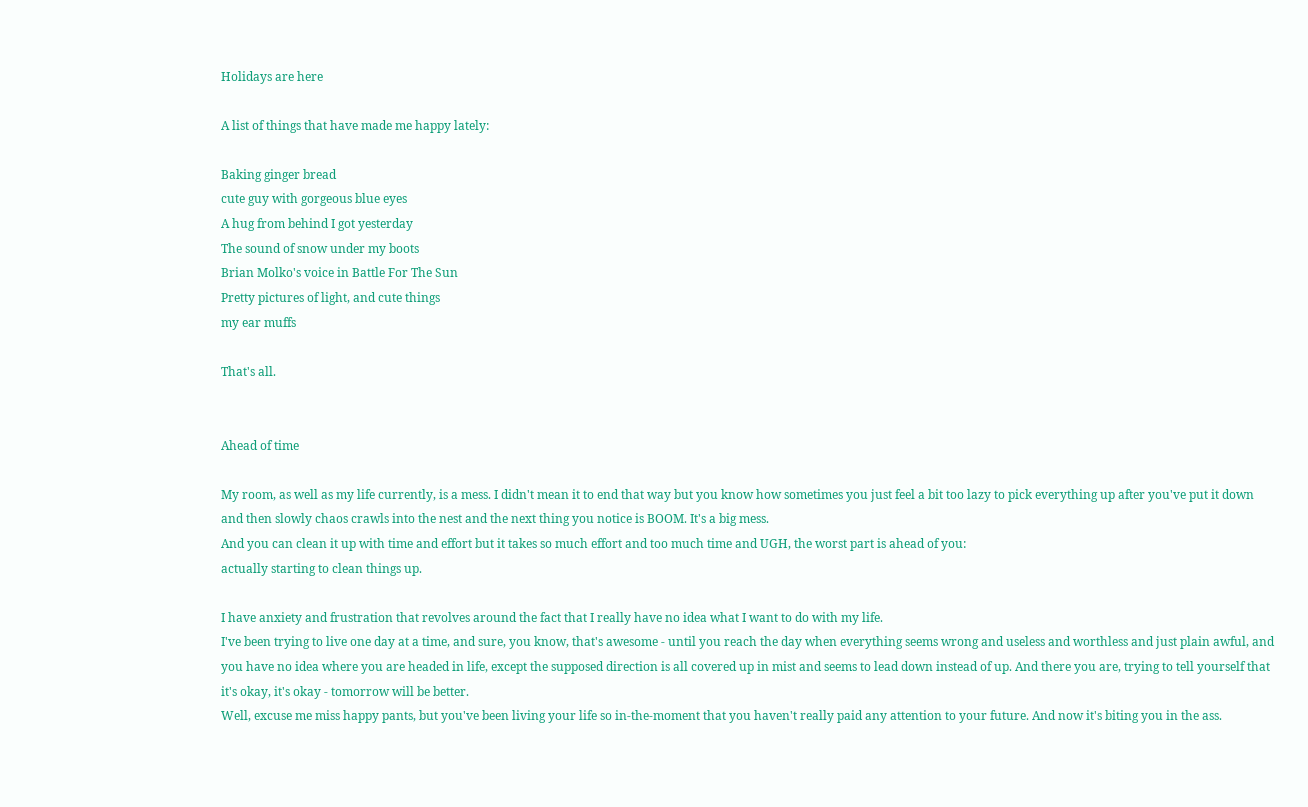Holidays are here

A list of things that have made me happy lately:

Baking ginger bread
cute guy with gorgeous blue eyes
A hug from behind I got yesterday
The sound of snow under my boots
Brian Molko's voice in Battle For The Sun
Pretty pictures of light, and cute things
my ear muffs

That's all.


Ahead of time

My room, as well as my life currently, is a mess. I didn't mean it to end that way but you know how sometimes you just feel a bit too lazy to pick everything up after you've put it down and then slowly chaos crawls into the nest and the next thing you notice is BOOM. It's a big mess.
And you can clean it up with time and effort but it takes so much effort and too much time and UGH, the worst part is ahead of you:
actually starting to clean things up.

I have anxiety and frustration that revolves around the fact that I really have no idea what I want to do with my life.
I've been trying to live one day at a time, and sure, you know, that's awesome - until you reach the day when everything seems wrong and useless and worthless and just plain awful, and you have no idea where you are headed in life, except the supposed direction is all covered up in mist and seems to lead down instead of up. And there you are, trying to tell yourself that it's okay, it's okay - tomorrow will be better.
Well, excuse me miss happy pants, but you've been living your life so in-the-moment that you haven't really paid any attention to your future. And now it's biting you in the ass.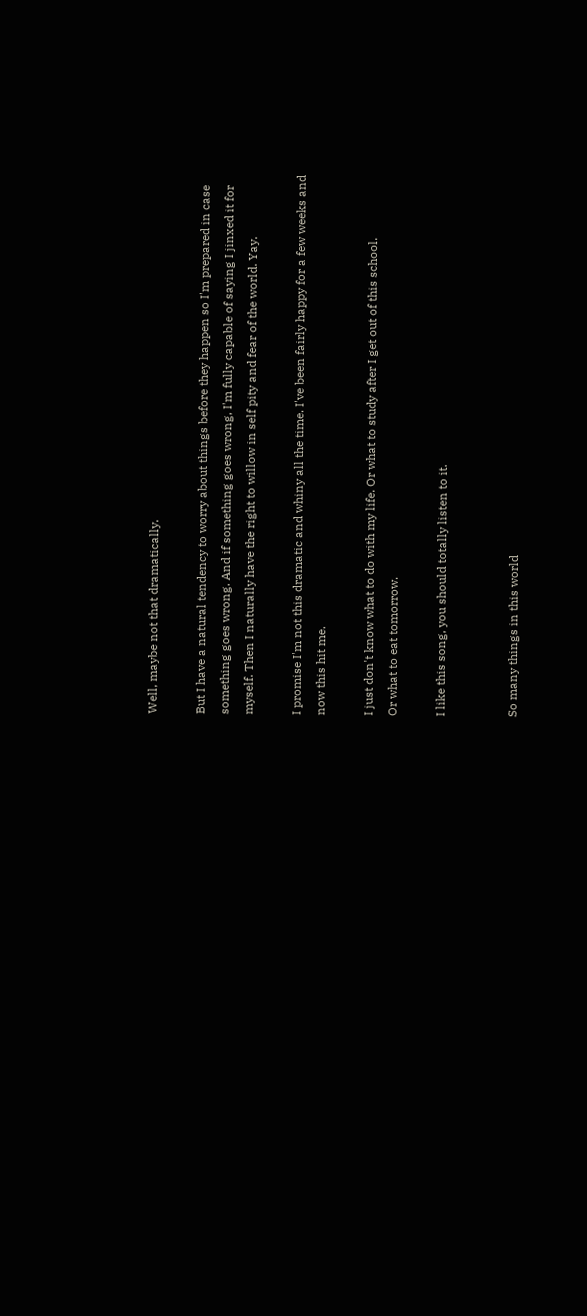Well, maybe not that dramatically.

But I have a natural tendency to worry about things before they happen so I'm prepared in case something goes wrong. And if something goes wrong, I'm fully capable of saying I jinxed it for myself. Then I naturally have the right to willow in self pity and fear of the world. Yay.

I promise I'm not this dramatic and whiny all the time. I've been fairly happy for a few weeks and now this hit me.

I just don't know what to do with my life. Or what to study after I get out of this school.
Or what to eat tomorrow.

I like this song, you should totally listen to it.


So many things in this world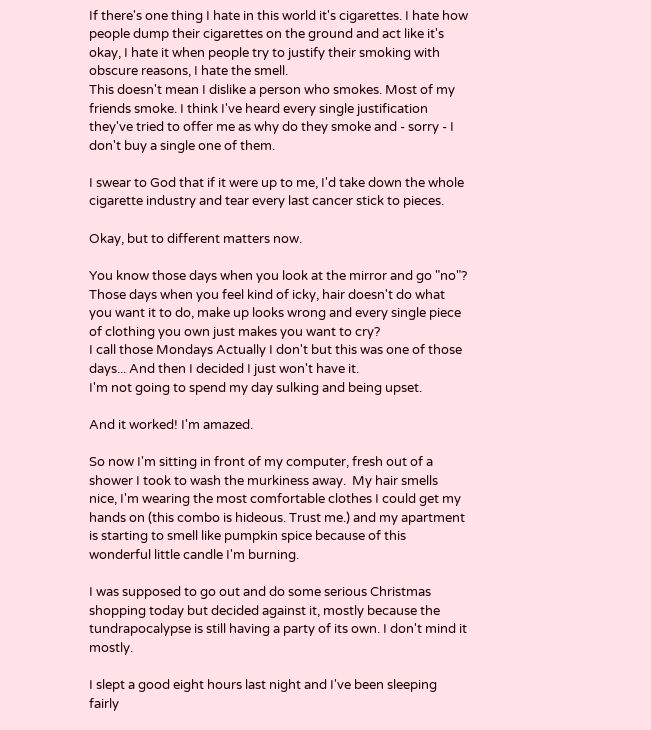If there's one thing I hate in this world it's cigarettes. I hate how people dump their cigarettes on the ground and act like it's okay, I hate it when people try to justify their smoking with obscure reasons, I hate the smell.
This doesn't mean I dislike a person who smokes. Most of my friends smoke. I think I've heard every single justification they've tried to offer me as why do they smoke and - sorry - I don't buy a single one of them.

I swear to God that if it were up to me, I'd take down the whole cigarette industry and tear every last cancer stick to pieces.

Okay, but to different matters now.

You know those days when you look at the mirror and go "no"? Those days when you feel kind of icky, hair doesn't do what you want it to do, make up looks wrong and every single piece of clothing you own just makes you want to cry?
I call those Mondays Actually I don't but this was one of those days... And then I decided I just won't have it.
I'm not going to spend my day sulking and being upset.

And it worked! I'm amazed.

So now I'm sitting in front of my computer, fresh out of a shower I took to wash the murkiness away.  My hair smells nice, I'm wearing the most comfortable clothes I could get my hands on (this combo is hideous. Trust me.) and my apartment is starting to smell like pumpkin spice because of this wonderful little candle I'm burning.

I was supposed to go out and do some serious Christmas shopping today but decided against it, mostly because the tundrapocalypse is still having a party of its own. I don't mind it mostly.

I slept a good eight hours last night and I've been sleeping fairly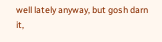well lately anyway, but gosh darn it,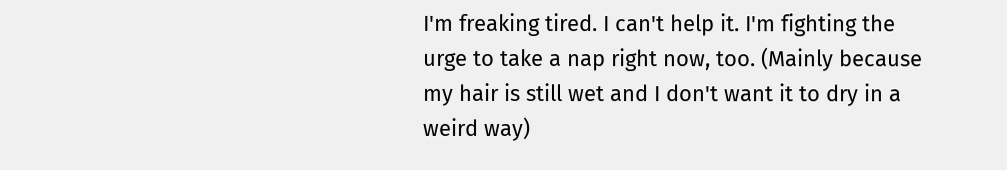I'm freaking tired. I can't help it. I'm fighting the urge to take a nap right now, too. (Mainly because my hair is still wet and I don't want it to dry in a weird way)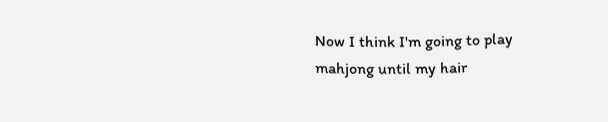Now I think I'm going to play mahjong until my hair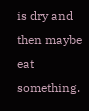is dry and then maybe eat something.